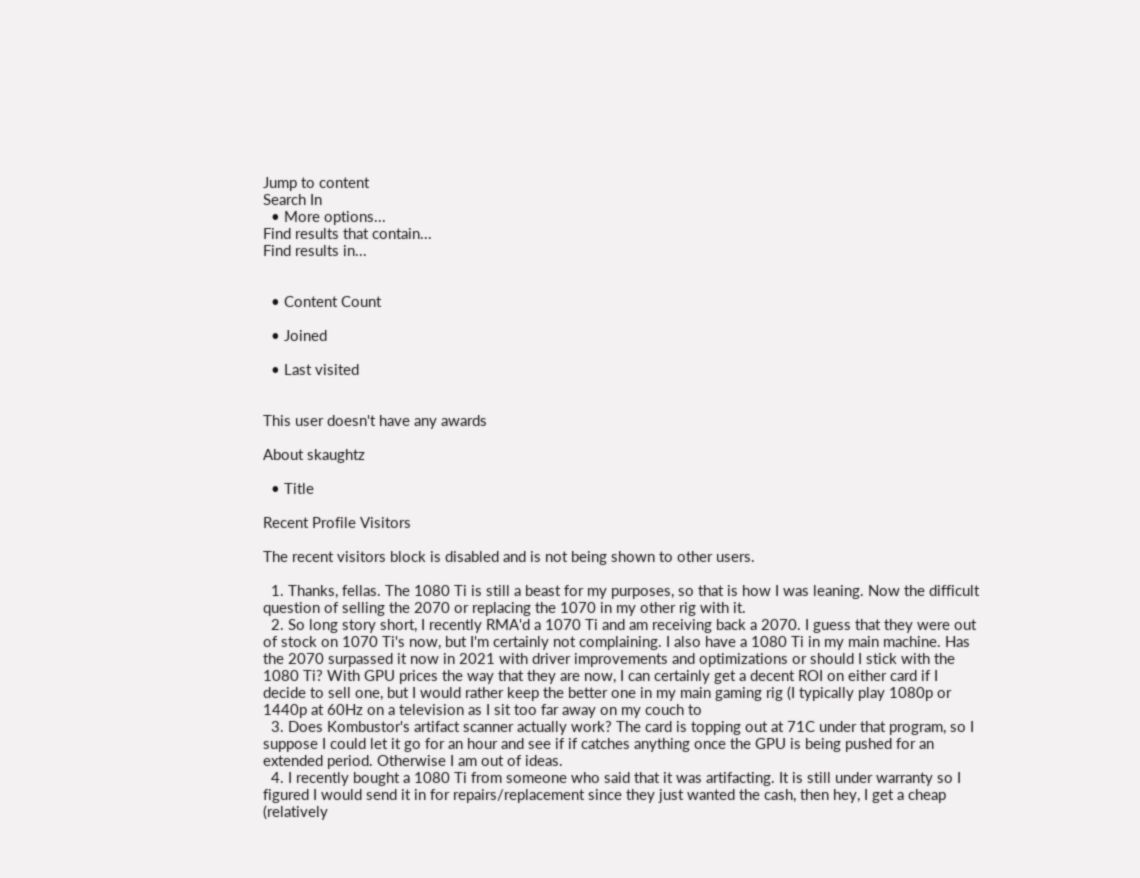Jump to content
Search In
  • More options...
Find results that contain...
Find results in...


  • Content Count

  • Joined

  • Last visited


This user doesn't have any awards

About skaughtz

  • Title

Recent Profile Visitors

The recent visitors block is disabled and is not being shown to other users.

  1. Thanks, fellas. The 1080 Ti is still a beast for my purposes, so that is how I was leaning. Now the difficult question of selling the 2070 or replacing the 1070 in my other rig with it.
  2. So long story short, I recently RMA'd a 1070 Ti and am receiving back a 2070. I guess that they were out of stock on 1070 Ti's now, but I'm certainly not complaining. I also have a 1080 Ti in my main machine. Has the 2070 surpassed it now in 2021 with driver improvements and optimizations or should I stick with the 1080 Ti? With GPU prices the way that they are now, I can certainly get a decent ROI on either card if I decide to sell one, but I would rather keep the better one in my main gaming rig (I typically play 1080p or 1440p at 60Hz on a television as I sit too far away on my couch to
  3. Does Kombustor's artifact scanner actually work? The card is topping out at 71C under that program, so I suppose I could let it go for an hour and see if if catches anything once the GPU is being pushed for an extended period. Otherwise I am out of ideas.
  4. I recently bought a 1080 Ti from someone who said that it was artifacting. It is still under warranty so I figured I would send it in for repairs/replacement since they just wanted the cash, then hey, I get a cheap (relatively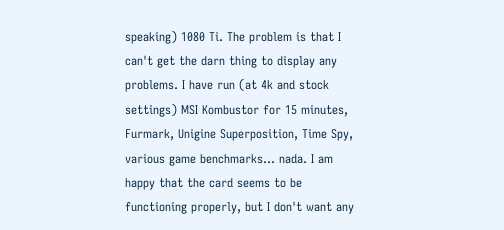speaking) 1080 Ti. The problem is that I can't get the darn thing to display any problems. I have run (at 4k and stock settings) MSI Kombustor for 15 minutes, Furmark, Unigine Superposition, Time Spy, various game benchmarks... nada. I am happy that the card seems to be functioning properly, but I don't want any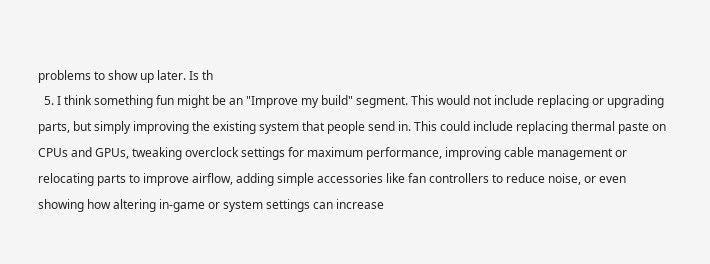problems to show up later. Is th
  5. I think something fun might be an "Improve my build" segment. This would not include replacing or upgrading parts, but simply improving the existing system that people send in. This could include replacing thermal paste on CPUs and GPUs, tweaking overclock settings for maximum performance, improving cable management or relocating parts to improve airflow, adding simple accessories like fan controllers to reduce noise, or even showing how altering in-game or system settings can increase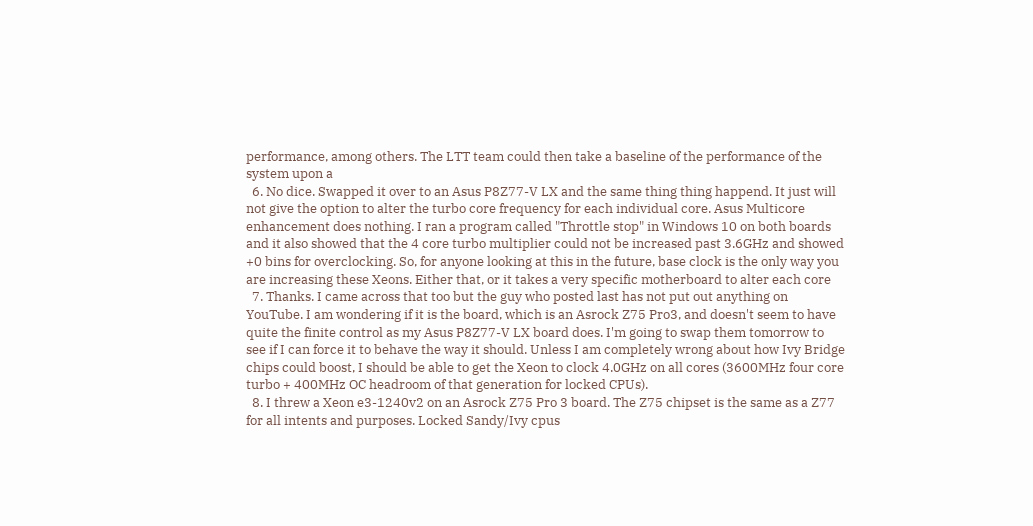performance, among others. The LTT team could then take a baseline of the performance of the system upon a
  6. No dice. Swapped it over to an Asus P8Z77-V LX and the same thing thing happend. It just will not give the option to alter the turbo core frequency for each individual core. Asus Multicore enhancement does nothing. I ran a program called "Throttle stop" in Windows 10 on both boards and it also showed that the 4 core turbo multiplier could not be increased past 3.6GHz and showed +0 bins for overclocking. So, for anyone looking at this in the future, base clock is the only way you are increasing these Xeons. Either that, or it takes a very specific motherboard to alter each core
  7. Thanks. I came across that too but the guy who posted last has not put out anything on YouTube. I am wondering if it is the board, which is an Asrock Z75 Pro3, and doesn't seem to have quite the finite control as my Asus P8Z77-V LX board does. I'm going to swap them tomorrow to see if I can force it to behave the way it should. Unless I am completely wrong about how Ivy Bridge chips could boost, I should be able to get the Xeon to clock 4.0GHz on all cores (3600MHz four core turbo + 400MHz OC headroom of that generation for locked CPUs).
  8. I threw a Xeon e3-1240v2 on an Asrock Z75 Pro 3 board. The Z75 chipset is the same as a Z77 for all intents and purposes. Locked Sandy/Ivy cpus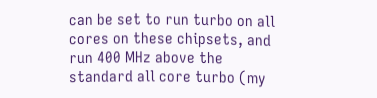can be set to run turbo on all cores on these chipsets, and run 400 MHz above the standard all core turbo (my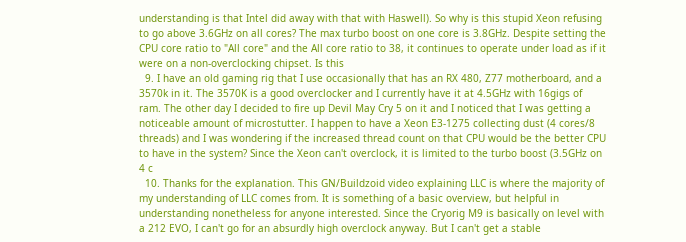understanding is that Intel did away with that with Haswell). So why is this stupid Xeon refusing to go above 3.6GHz on all cores? The max turbo boost on one core is 3.8GHz. Despite setting the CPU core ratio to "All core" and the All core ratio to 38, it continues to operate under load as if it were on a non-overclocking chipset. Is this
  9. I have an old gaming rig that I use occasionally that has an RX 480, Z77 motherboard, and a 3570k in it. The 3570K is a good overclocker and I currently have it at 4.5GHz with 16gigs of ram. The other day I decided to fire up Devil May Cry 5 on it and I noticed that I was getting a noticeable amount of microstutter. I happen to have a Xeon E3-1275 collecting dust (4 cores/8 threads) and I was wondering if the increased thread count on that CPU would be the better CPU to have in the system? Since the Xeon can't overclock, it is limited to the turbo boost (3.5GHz on 4 c
  10. Thanks for the explanation. This GN/Buildzoid video explaining LLC is where the majority of my understanding of LLC comes from. It is something of a basic overview, but helpful in understanding nonetheless for anyone interested. Since the Cryorig M9 is basically on level with a 212 EVO, I can't go for an absurdly high overclock anyway. But I can't get a stable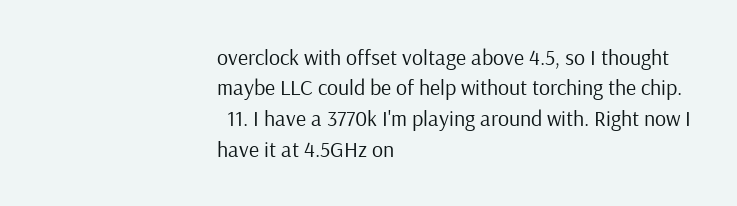overclock with offset voltage above 4.5, so I thought maybe LLC could be of help without torching the chip.
  11. I have a 3770k I'm playing around with. Right now I have it at 4.5GHz on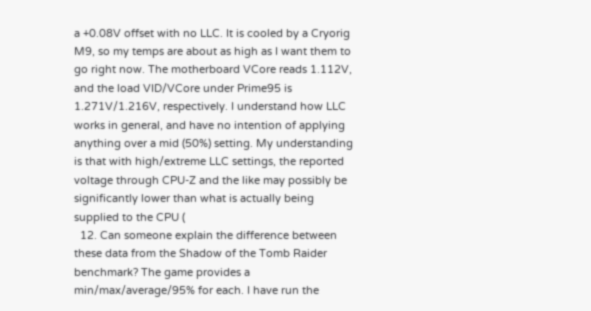a +0.08V offset with no LLC. It is cooled by a Cryorig M9, so my temps are about as high as I want them to go right now. The motherboard VCore reads 1.112V, and the load VID/VCore under Prime95 is 1.271V/1.216V, respectively. I understand how LLC works in general, and have no intention of applying anything over a mid (50%) setting. My understanding is that with high/extreme LLC settings, the reported voltage through CPU-Z and the like may possibly be significantly lower than what is actually being supplied to the CPU (
  12. Can someone explain the difference between these data from the Shadow of the Tomb Raider benchmark? The game provides a min/max/average/95% for each. I have run the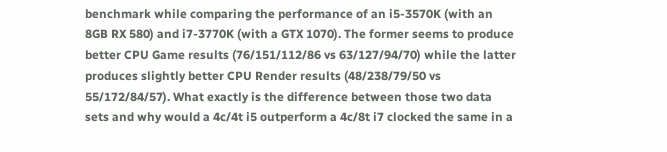benchmark while comparing the performance of an i5-3570K (with an 8GB RX 580) and i7-3770K (with a GTX 1070). The former seems to produce better CPU Game results (76/151/112/86 vs 63/127/94/70) while the latter produces slightly better CPU Render results (48/238/79/50 vs 55/172/84/57). What exactly is the difference between those two data sets and why would a 4c/4t i5 outperform a 4c/8t i7 clocked the same in a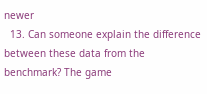newer
  13. Can someone explain the difference between these data from the benchmark? The game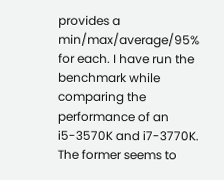provides a min/max/average/95% for each. I have run the benchmark while comparing the performance of an i5-3570K and i7-3770K. The former seems to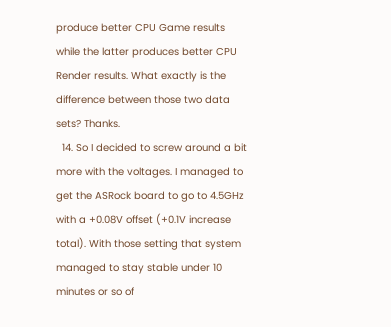produce better CPU Game results while the latter produces better CPU Render results. What exactly is the difference between those two data sets? Thanks.
  14. So I decided to screw around a bit more with the voltages. I managed to get the ASRock board to go to 4.5GHz with a +0.08V offset (+0.1V increase total). With those setting that system managed to stay stable under 10 minutes or so of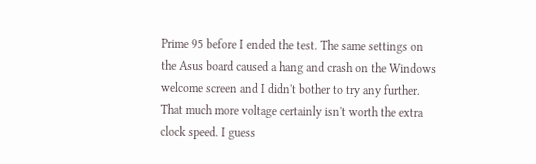Prime 95 before I ended the test. The same settings on the Asus board caused a hang and crash on the Windows welcome screen and I didn't bother to try any further. That much more voltage certainly isn't worth the extra clock speed. I guess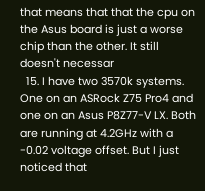that means that that the cpu on the Asus board is just a worse chip than the other. It still doesn't necessar
  15. I have two 3570k systems. One on an ASRock Z75 Pro4 and one on an Asus P8Z77-V LX. Both are running at 4.2GHz with a -0.02 voltage offset. But I just noticed that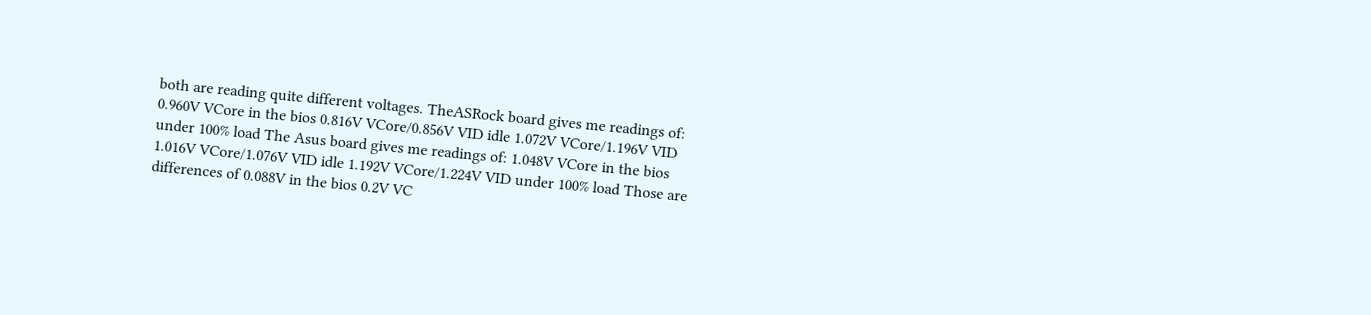both are reading quite different voltages. TheASRock board gives me readings of: 0.960V VCore in the bios 0.816V VCore/0.856V VID idle 1.072V VCore/1.196V VID under 100% load The Asus board gives me readings of: 1.048V VCore in the bios 1.016V VCore/1.076V VID idle 1.192V VCore/1.224V VID under 100% load Those are differences of 0.088V in the bios 0.2V VC